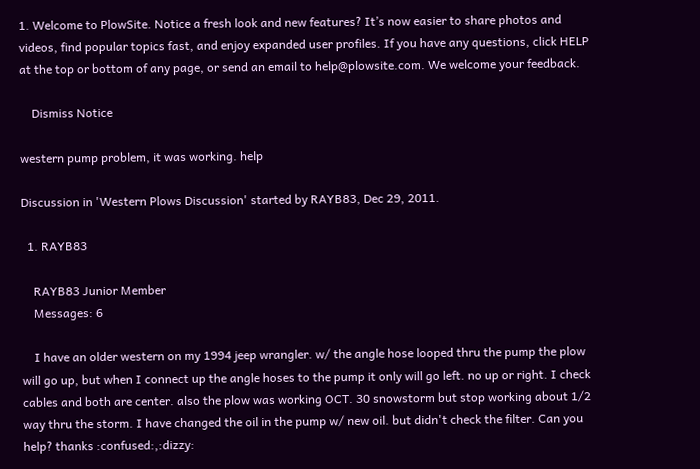1. Welcome to PlowSite. Notice a fresh look and new features? It’s now easier to share photos and videos, find popular topics fast, and enjoy expanded user profiles. If you have any questions, click HELP at the top or bottom of any page, or send an email to help@plowsite.com. We welcome your feedback.

    Dismiss Notice

western pump problem, it was working. help

Discussion in 'Western Plows Discussion' started by RAYB83, Dec 29, 2011.

  1. RAYB83

    RAYB83 Junior Member
    Messages: 6

    I have an older western on my 1994 jeep wrangler. w/ the angle hose looped thru the pump the plow will go up, but when I connect up the angle hoses to the pump it only will go left. no up or right. I check cables and both are center. also the plow was working OCT. 30 snowstorm but stop working about 1/2 way thru the storm. I have changed the oil in the pump w/ new oil. but didn't check the filter. Can you help? thanks :confused:,:dizzy: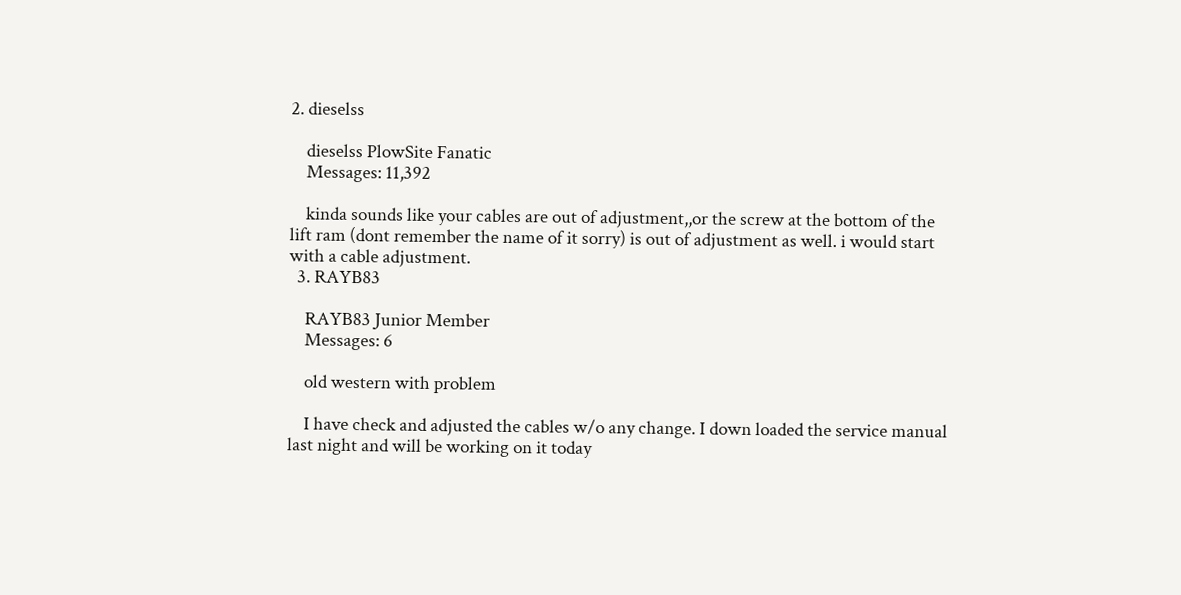2. dieselss

    dieselss PlowSite Fanatic
    Messages: 11,392

    kinda sounds like your cables are out of adjustment,,or the screw at the bottom of the lift ram (dont remember the name of it sorry) is out of adjustment as well. i would start with a cable adjustment.
  3. RAYB83

    RAYB83 Junior Member
    Messages: 6

    old western with problem

    I have check and adjusted the cables w/o any change. I down loaded the service manual last night and will be working on it today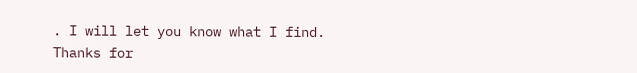. I will let you know what I find. Thanks for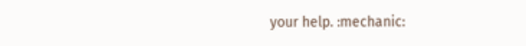your help. :mechanic: